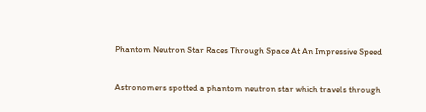Phantom Neutron Star Races Through Space At An Impressive Speed


Astronomers spotted a phantom neutron star which travels through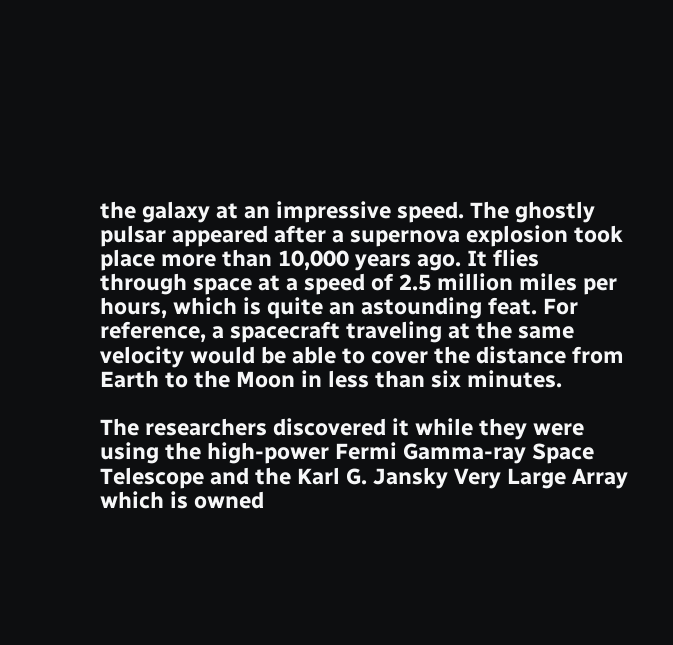the galaxy at an impressive speed. The ghostly pulsar appeared after a supernova explosion took place more than 10,000 years ago. It flies through space at a speed of 2.5 million miles per hours, which is quite an astounding feat. For reference, a spacecraft traveling at the same velocity would be able to cover the distance from Earth to the Moon in less than six minutes.

The researchers discovered it while they were using the high-power Fermi Gamma-ray Space Telescope and the Karl G. Jansky Very Large Array which is owned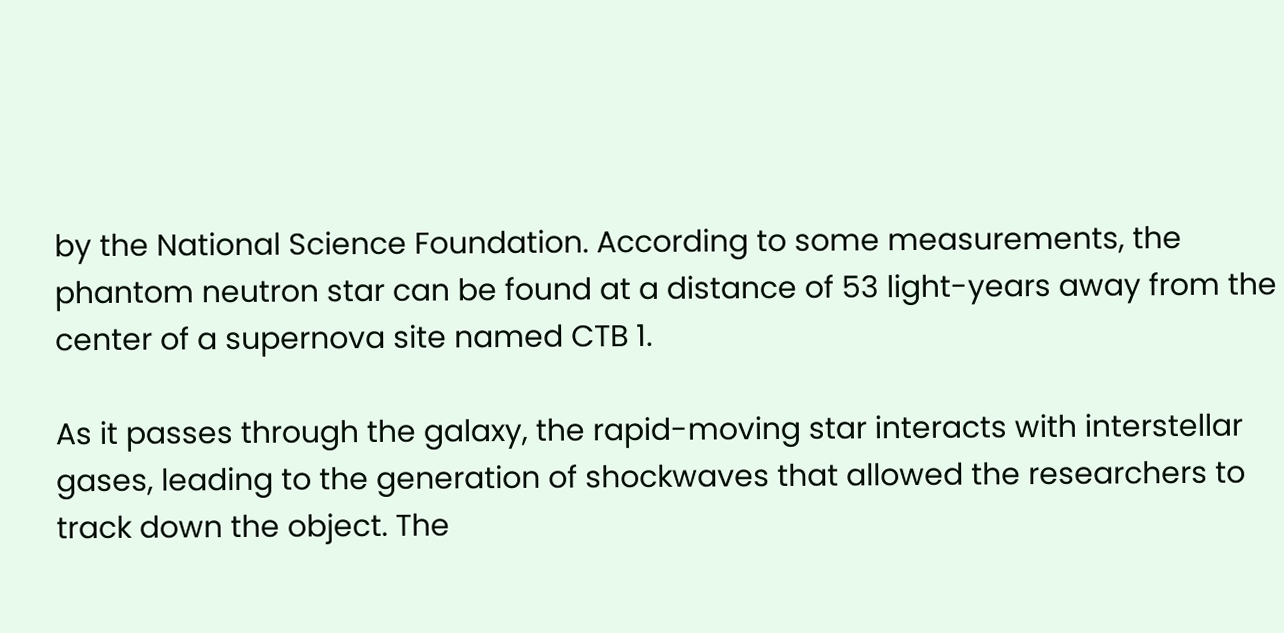by the National Science Foundation. According to some measurements, the phantom neutron star can be found at a distance of 53 light-years away from the center of a supernova site named CTB 1.

As it passes through the galaxy, the rapid-moving star interacts with interstellar gases, leading to the generation of shockwaves that allowed the researchers to track down the object. The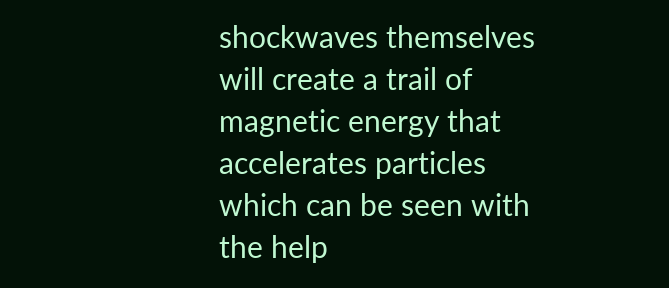shockwaves themselves will create a trail of magnetic energy that accelerates particles which can be seen with the help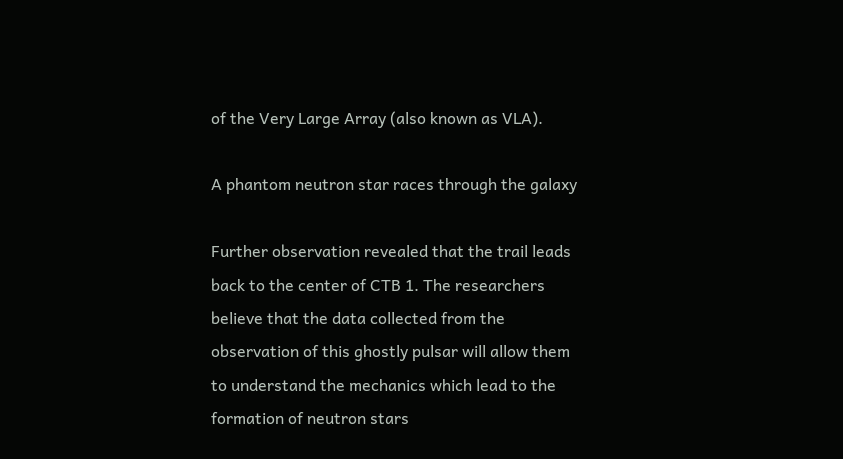of the Very Large Array (also known as VLA).

A phantom neutron star races through the galaxy

Further observation revealed that the trail leads back to the center of CTB 1. The researchers believe that the data collected from the observation of this ghostly pulsar will allow them to understand the mechanics which lead to the formation of neutron stars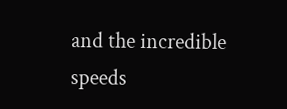and the incredible speeds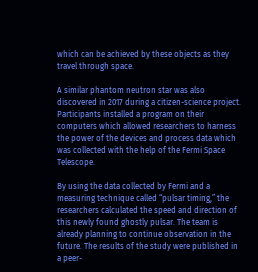which can be achieved by these objects as they travel through space.

A similar phantom neutron star was also discovered in 2017 during a citizen-science project. Participants installed a program on their computers which allowed researchers to harness the power of the devices and process data which was collected with the help of the Fermi Space Telescope.

By using the data collected by Fermi and a measuring technique called “pulsar timing,” the researchers calculated the speed and direction of this newly found ghostly pulsar. The team is already planning to continue observation in the future. The results of the study were published in a peer-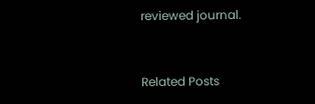reviewed journal.


Related Posts